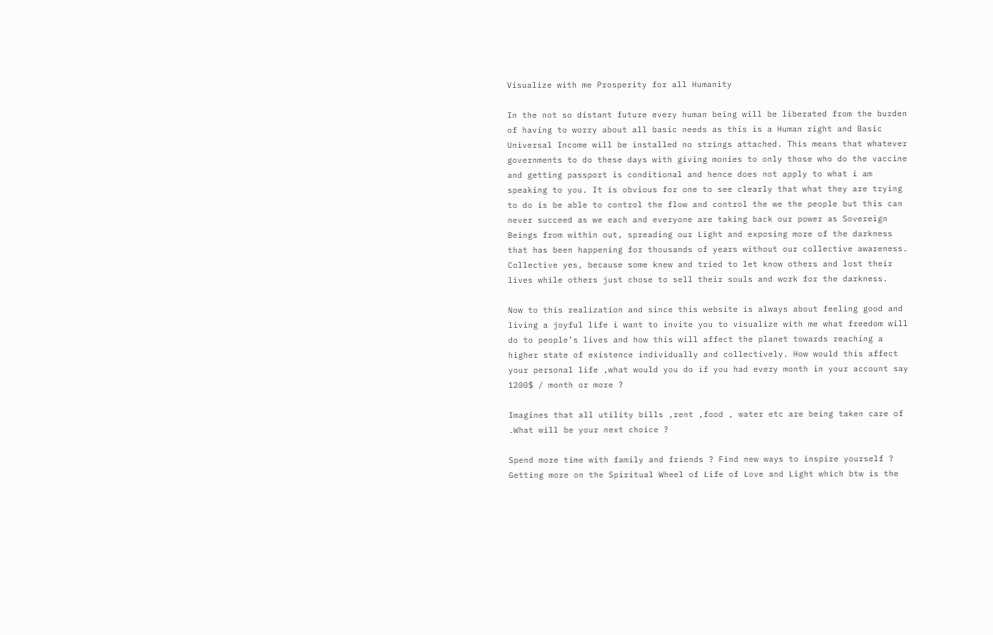Visualize with me Prosperity for all Humanity

In the not so distant future every human being will be liberated from the burden of having to worry about all basic needs as this is a Human right and Basic Universal Income will be installed no strings attached. This means that whatever governments to do these days with giving monies to only those who do the vaccine and getting passport is conditional and hence does not apply to what i am speaking to you. It is obvious for one to see clearly that what they are trying to do is be able to control the flow and control the we the people but this can never succeed as we each and everyone are taking back our power as Sovereign Beings from within out, spreading our Light and exposing more of the darkness that has been happening for thousands of years without our collective awareness. Collective yes, because some knew and tried to let know others and lost their lives while others just chose to sell their souls and work for the darkness.

Now to this realization and since this website is always about feeling good and living a joyful life i want to invite you to visualize with me what freedom will do to people’s lives and how this will affect the planet towards reaching a higher state of existence individually and collectively. How would this affect your personal life ,what would you do if you had every month in your account say 1200$ / month or more ?

Imagines that all utility bills ,rent ,food , water etc are being taken care of .What will be your next choice ?

Spend more time with family and friends ? Find new ways to inspire yourself ? Getting more on the Spiritual Wheel of Life of Love and Light which btw is the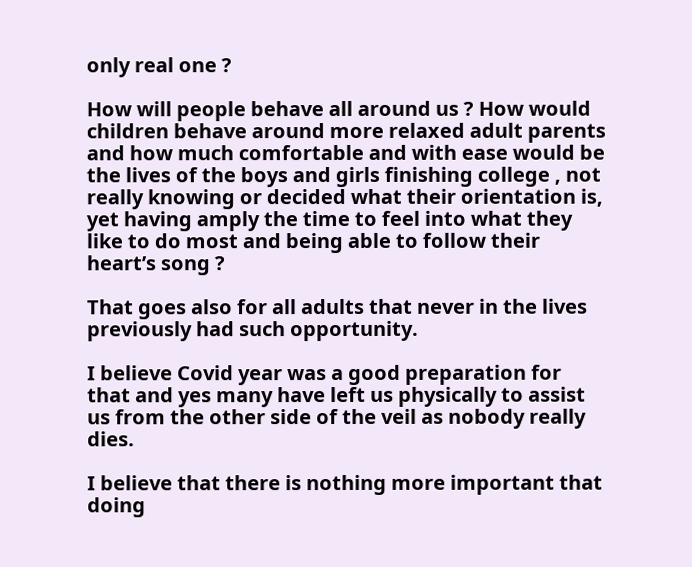only real one ?

How will people behave all around us ? How would children behave around more relaxed adult parents and how much comfortable and with ease would be the lives of the boys and girls finishing college , not really knowing or decided what their orientation is, yet having amply the time to feel into what they like to do most and being able to follow their heart’s song ?

That goes also for all adults that never in the lives previously had such opportunity.

I believe Covid year was a good preparation for that and yes many have left us physically to assist us from the other side of the veil as nobody really dies.

I believe that there is nothing more important that doing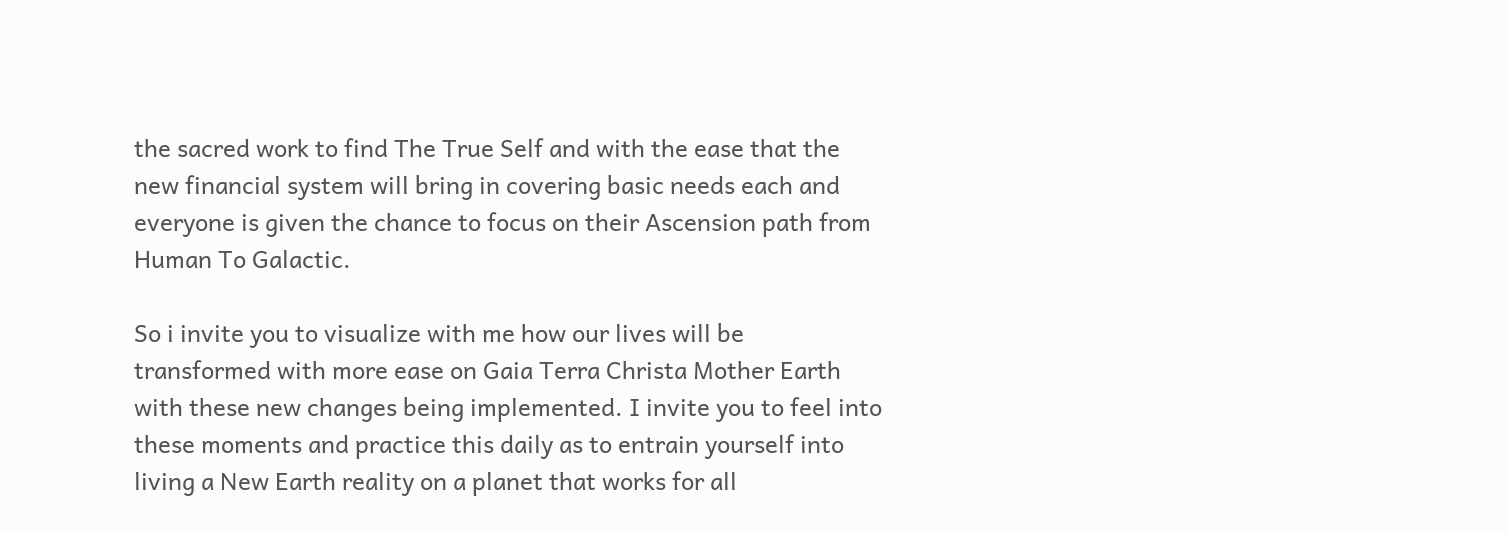the sacred work to find The True Self and with the ease that the new financial system will bring in covering basic needs each and everyone is given the chance to focus on their Ascension path from Human To Galactic.

So i invite you to visualize with me how our lives will be transformed with more ease on Gaia Terra Christa Mother Earth with these new changes being implemented. I invite you to feel into these moments and practice this daily as to entrain yourself into living a New Earth reality on a planet that works for all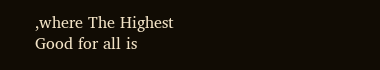,where The Highest Good for all is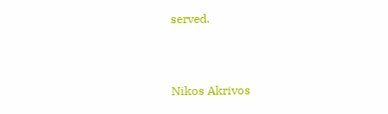served.


Nikos Akrivos